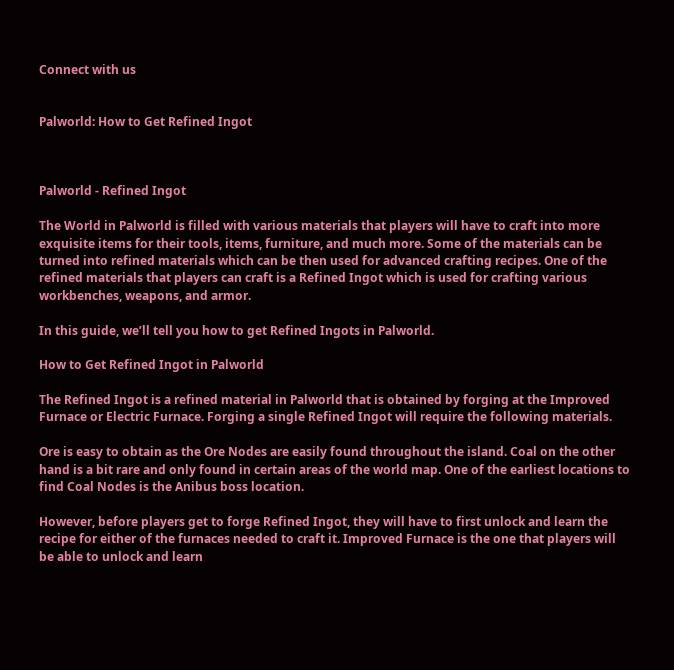Connect with us


Palworld: How to Get Refined Ingot



Palworld - Refined Ingot

The World in Palworld is filled with various materials that players will have to craft into more exquisite items for their tools, items, furniture, and much more. Some of the materials can be turned into refined materials which can be then used for advanced crafting recipes. One of the refined materials that players can craft is a Refined Ingot which is used for crafting various workbenches, weapons, and armor.

In this guide, we’ll tell you how to get Refined Ingots in Palworld.

How to Get Refined Ingot in Palworld

The Refined Ingot is a refined material in Palworld that is obtained by forging at the Improved Furnace or Electric Furnace. Forging a single Refined Ingot will require the following materials.

Ore is easy to obtain as the Ore Nodes are easily found throughout the island. Coal on the other hand is a bit rare and only found in certain areas of the world map. One of the earliest locations to find Coal Nodes is the Anibus boss location.

However, before players get to forge Refined Ingot, they will have to first unlock and learn the recipe for either of the furnaces needed to craft it. Improved Furnace is the one that players will be able to unlock and learn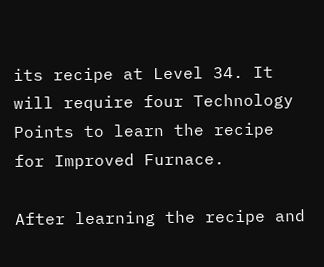its recipe at Level 34. It will require four Technology Points to learn the recipe for Improved Furnace.

After learning the recipe and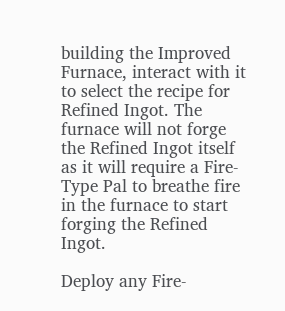building the Improved Furnace, interact with it to select the recipe for Refined Ingot. The furnace will not forge the Refined Ingot itself as it will require a Fire-Type Pal to breathe fire in the furnace to start forging the Refined Ingot.

Deploy any Fire-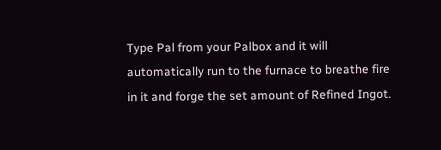Type Pal from your Palbox and it will automatically run to the furnace to breathe fire in it and forge the set amount of Refined Ingot.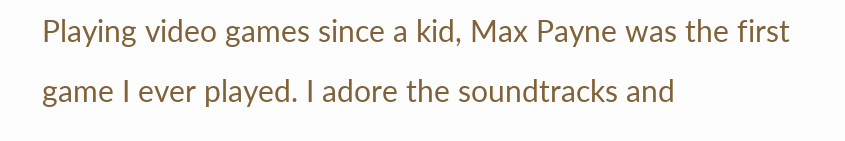Playing video games since a kid, Max Payne was the first game I ever played. I adore the soundtracks and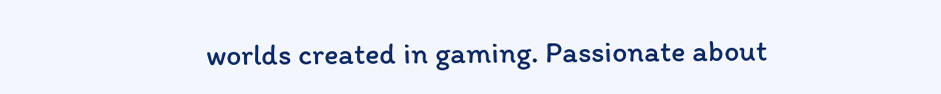worlds created in gaming. Passionate about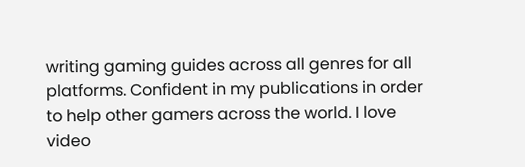writing gaming guides across all genres for all platforms. Confident in my publications in order to help other gamers across the world. I love video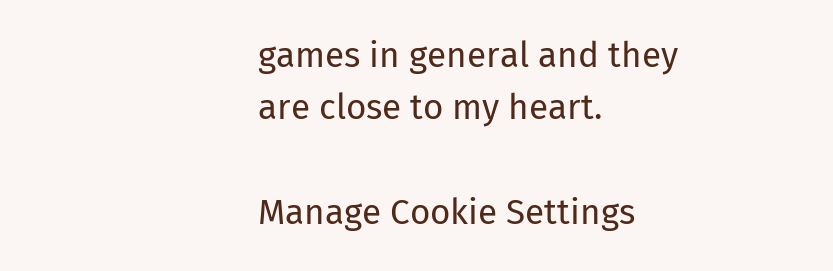games in general and they are close to my heart.

Manage Cookie Settings